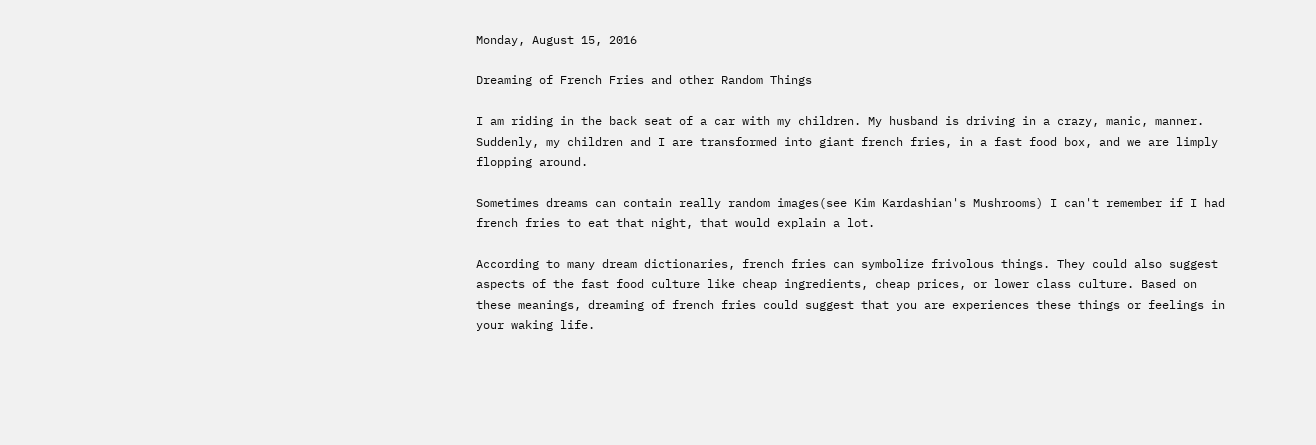Monday, August 15, 2016

Dreaming of French Fries and other Random Things

I am riding in the back seat of a car with my children. My husband is driving in a crazy, manic, manner. Suddenly, my children and I are transformed into giant french fries, in a fast food box, and we are limply flopping around.

Sometimes dreams can contain really random images(see Kim Kardashian's Mushrooms) I can't remember if I had french fries to eat that night, that would explain a lot.

According to many dream dictionaries, french fries can symbolize frivolous things. They could also suggest aspects of the fast food culture like cheap ingredients, cheap prices, or lower class culture. Based on these meanings, dreaming of french fries could suggest that you are experiences these things or feelings in your waking life.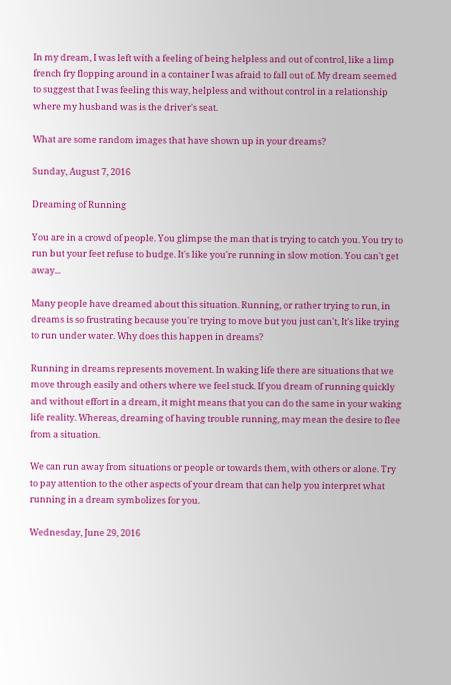In my dream, I was left with a feeling of being helpless and out of control, like a limp french fry flopping around in a container I was afraid to fall out of. My dream seemed to suggest that I was feeling this way, helpless and without control in a relationship where my husband was is the driver's seat.

What are some random images that have shown up in your dreams?

Sunday, August 7, 2016

Dreaming of Running

You are in a crowd of people. You glimpse the man that is trying to catch you. You try to run but your feet refuse to budge. It's like you're running in slow motion. You can't get away...

Many people have dreamed about this situation. Running, or rather trying to run, in dreams is so frustrating because you're trying to move but you just can't, It's like trying to run under water. Why does this happen in dreams?

Running in dreams represents movement. In waking life there are situations that we move through easily and others where we feel stuck. If you dream of running quickly and without effort in a dream, it might means that you can do the same in your waking life reality. Whereas, dreaming of having trouble running, may mean the desire to flee from a situation.

We can run away from situations or people or towards them, with others or alone. Try to pay attention to the other aspects of your dream that can help you interpret what running in a dream symbolizes for you.

Wednesday, June 29, 2016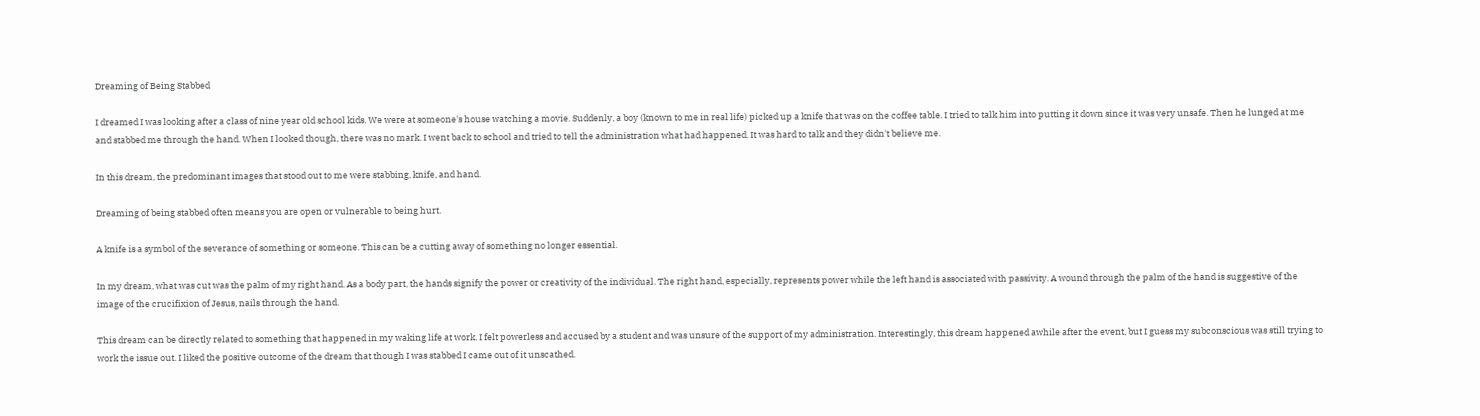Dreaming of Being Stabbed

I dreamed I was looking after a class of nine year old school kids. We were at someone's house watching a movie. Suddenly, a boy (known to me in real life) picked up a knife that was on the coffee table. I tried to talk him into putting it down since it was very unsafe. Then he lunged at me and stabbed me through the hand. When I looked though, there was no mark. I went back to school and tried to tell the administration what had happened. It was hard to talk and they didn't believe me.

In this dream, the predominant images that stood out to me were stabbing, knife, and hand.

Dreaming of being stabbed often means you are open or vulnerable to being hurt.

A knife is a symbol of the severance of something or someone. This can be a cutting away of something no longer essential.

In my dream, what was cut was the palm of my right hand. As a body part, the hands signify the power or creativity of the individual. The right hand, especially, represents power while the left hand is associated with passivity. A wound through the palm of the hand is suggestive of the image of the crucifixion of Jesus, nails through the hand.

This dream can be directly related to something that happened in my waking life at work. I felt powerless and accused by a student and was unsure of the support of my administration. Interestingly, this dream happened awhile after the event, but I guess my subconscious was still trying to work the issue out. I liked the positive outcome of the dream that though I was stabbed I came out of it unscathed.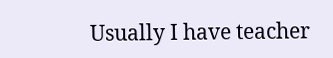Usually I have teacher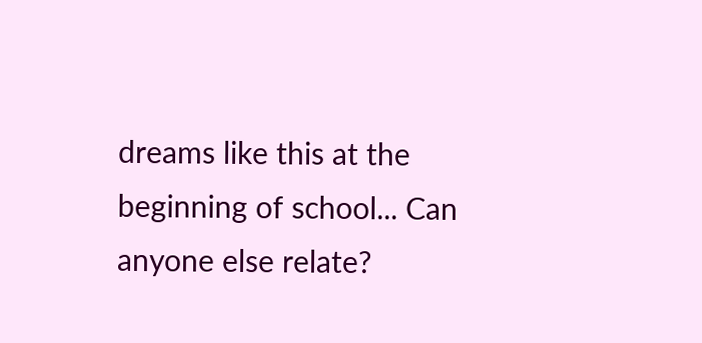dreams like this at the beginning of school... Can anyone else relate?